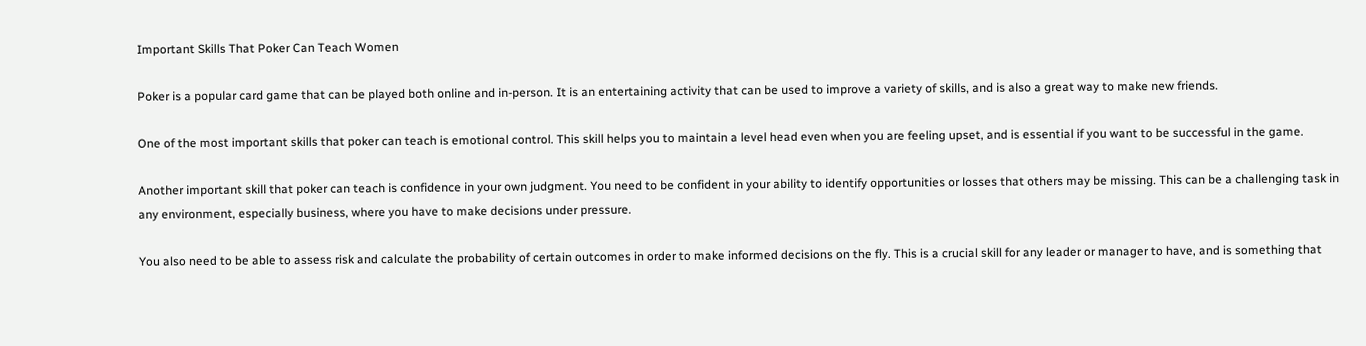Important Skills That Poker Can Teach Women

Poker is a popular card game that can be played both online and in-person. It is an entertaining activity that can be used to improve a variety of skills, and is also a great way to make new friends.

One of the most important skills that poker can teach is emotional control. This skill helps you to maintain a level head even when you are feeling upset, and is essential if you want to be successful in the game.

Another important skill that poker can teach is confidence in your own judgment. You need to be confident in your ability to identify opportunities or losses that others may be missing. This can be a challenging task in any environment, especially business, where you have to make decisions under pressure.

You also need to be able to assess risk and calculate the probability of certain outcomes in order to make informed decisions on the fly. This is a crucial skill for any leader or manager to have, and is something that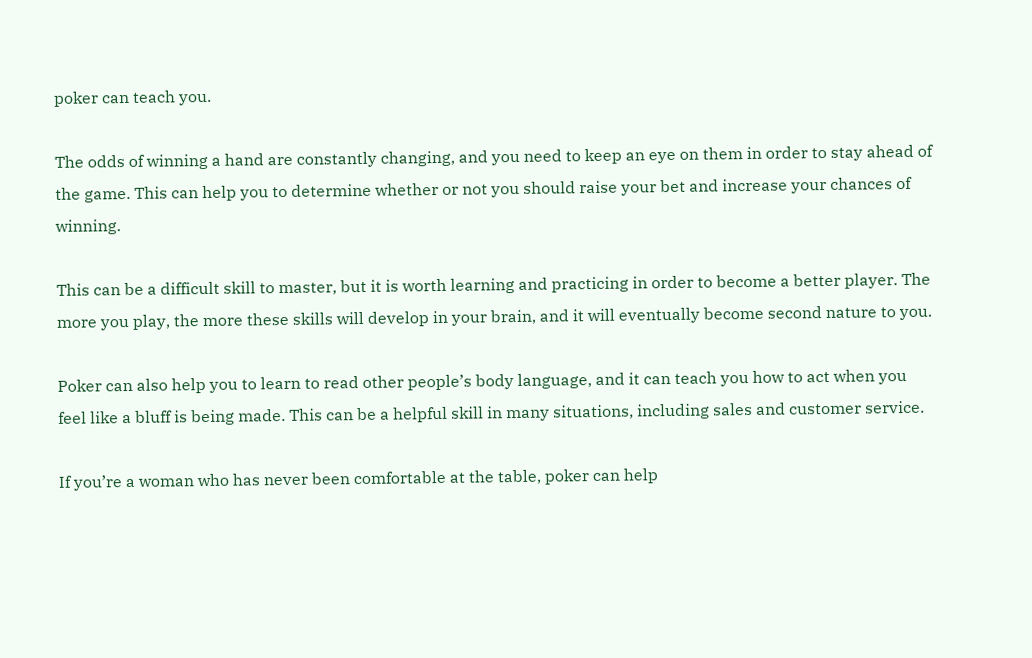poker can teach you.

The odds of winning a hand are constantly changing, and you need to keep an eye on them in order to stay ahead of the game. This can help you to determine whether or not you should raise your bet and increase your chances of winning.

This can be a difficult skill to master, but it is worth learning and practicing in order to become a better player. The more you play, the more these skills will develop in your brain, and it will eventually become second nature to you.

Poker can also help you to learn to read other people’s body language, and it can teach you how to act when you feel like a bluff is being made. This can be a helpful skill in many situations, including sales and customer service.

If you’re a woman who has never been comfortable at the table, poker can help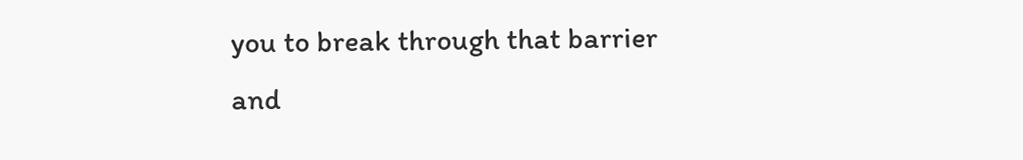you to break through that barrier and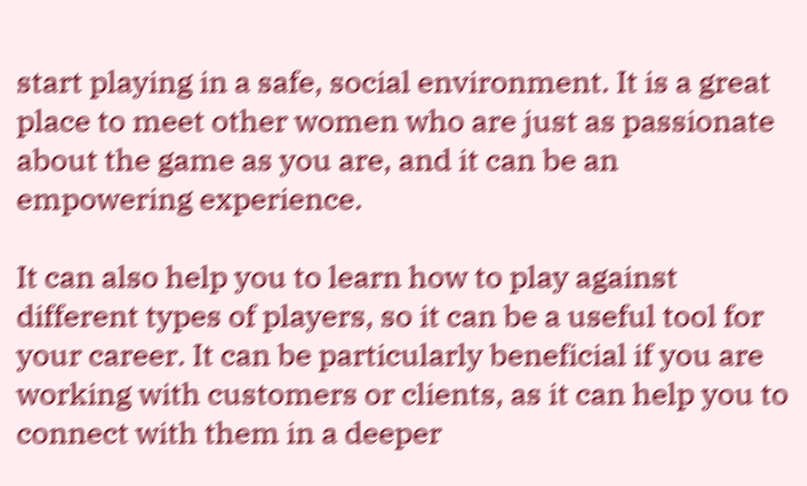start playing in a safe, social environment. It is a great place to meet other women who are just as passionate about the game as you are, and it can be an empowering experience.

It can also help you to learn how to play against different types of players, so it can be a useful tool for your career. It can be particularly beneficial if you are working with customers or clients, as it can help you to connect with them in a deeper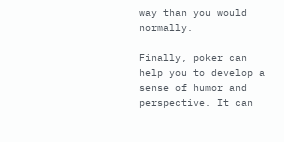way than you would normally.

Finally, poker can help you to develop a sense of humor and perspective. It can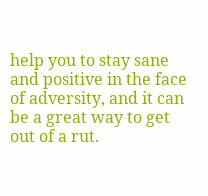help you to stay sane and positive in the face of adversity, and it can be a great way to get out of a rut.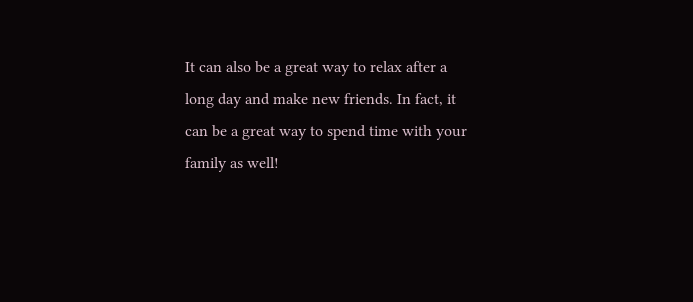It can also be a great way to relax after a long day and make new friends. In fact, it can be a great way to spend time with your family as well!